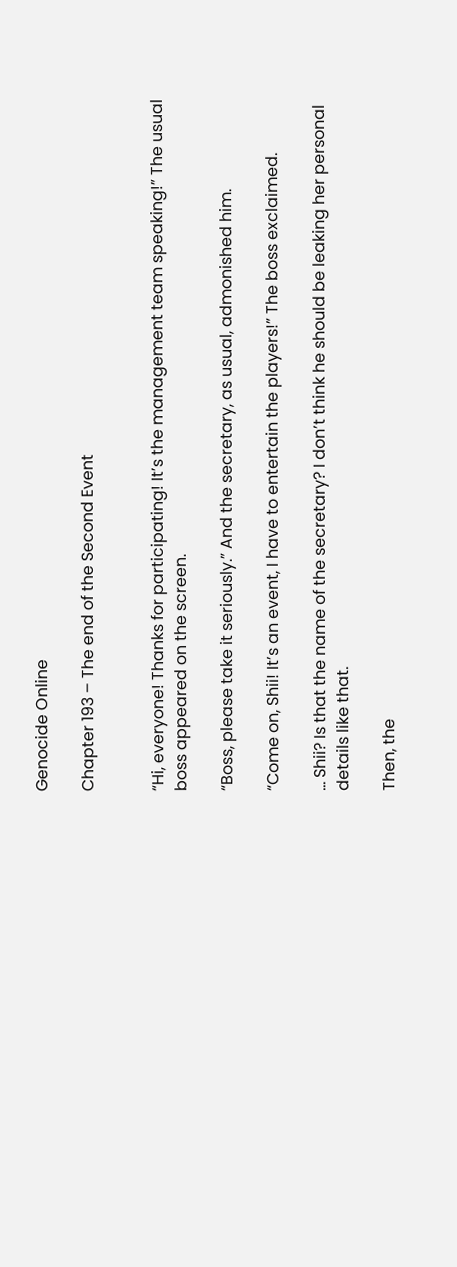Genocide Online

Chapter 193 – The end of the Second Event


“Hi, everyone! Thanks for participating! It’s the management team speaking!” The usual boss appeared on the screen.

“Boss, please take it seriously.” And the secretary, as usual, admonished him.

“Come on, Shii! It’s an event, I have to entertain the players!” The boss exclaimed.

… Shii? Is that the name of the secretary? I don’t think he should be leaking her personal details like that.

Then, the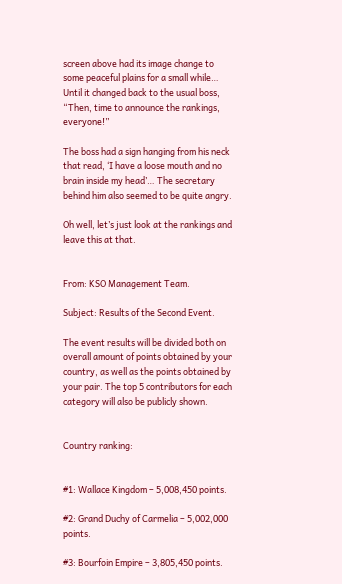screen above had its image change to some peaceful plains for a small while… Until it changed back to the usual boss, “Then, time to announce the rankings, everyone!”

The boss had a sign hanging from his neck that read, ‘I have a loose mouth and no brain inside my head’… The secretary behind him also seemed to be quite angry.

Oh well, let’s just look at the rankings and leave this at that.


From: KSO Management Team.

Subject: Results of the Second Event.

The event results will be divided both on overall amount of points obtained by your country, as well as the points obtained by your pair. The top 5 contributors for each category will also be publicly shown.


Country ranking:


#1: Wallace Kingdom – 5,008,450 points.

#2: Grand Duchy of Carmelia – 5,002,000 points.

#3: Bourfoin Empire – 3,805,450 points.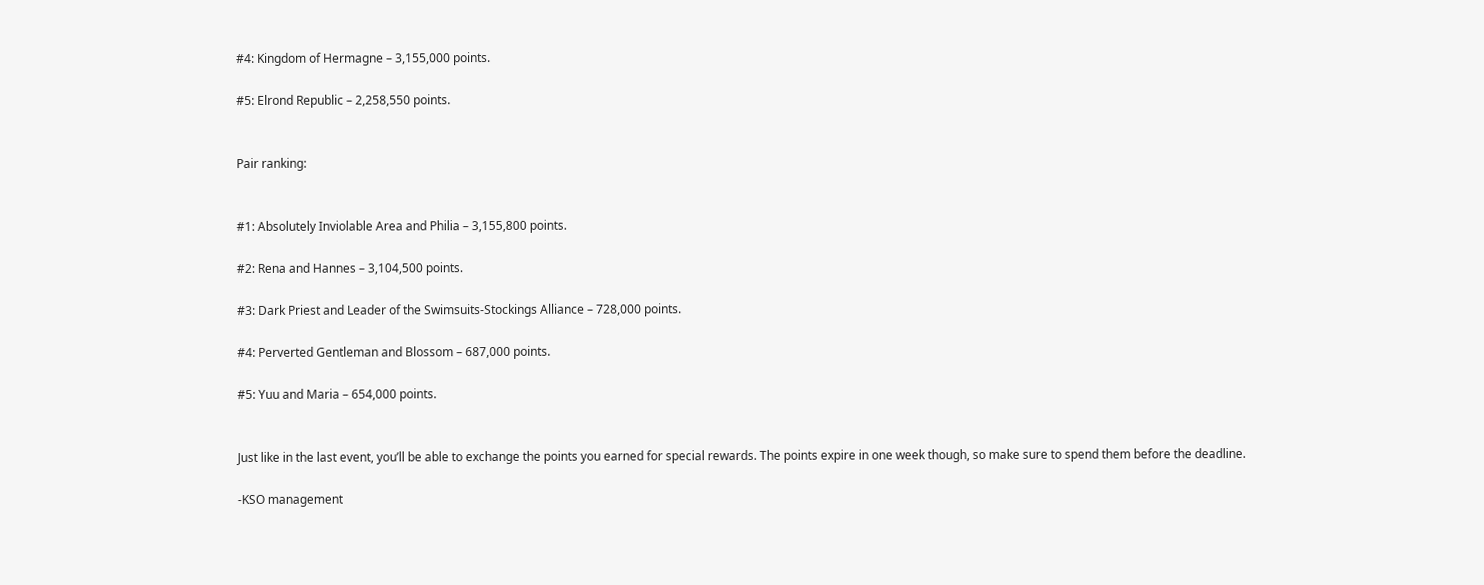#4: Kingdom of Hermagne – 3,155,000 points.

#5: Elrond Republic – 2,258,550 points.


Pair ranking:


#1: Absolutely Inviolable Area and Philia – 3,155,800 points.

#2: Rena and Hannes – 3,104,500 points.

#3: Dark Priest and Leader of the Swimsuits-Stockings Alliance – 728,000 points.

#4: Perverted Gentleman and Blossom – 687,000 points.

#5: Yuu and Maria – 654,000 points.


Just like in the last event, you’ll be able to exchange the points you earned for special rewards. The points expire in one week though, so make sure to spend them before the deadline.

-KSO management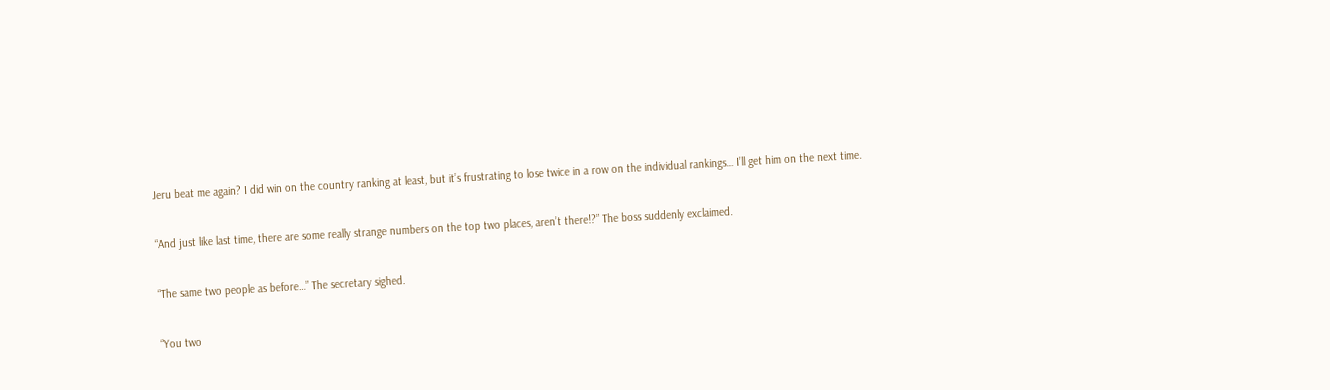Jeru beat me again? I did win on the country ranking at least, but it’s frustrating to lose twice in a row on the individual rankings… I’ll get him on the next time.

“And just like last time, there are some really strange numbers on the top two places, aren’t there!?” The boss suddenly exclaimed.

“The same two people as before…” The secretary sighed.

“You two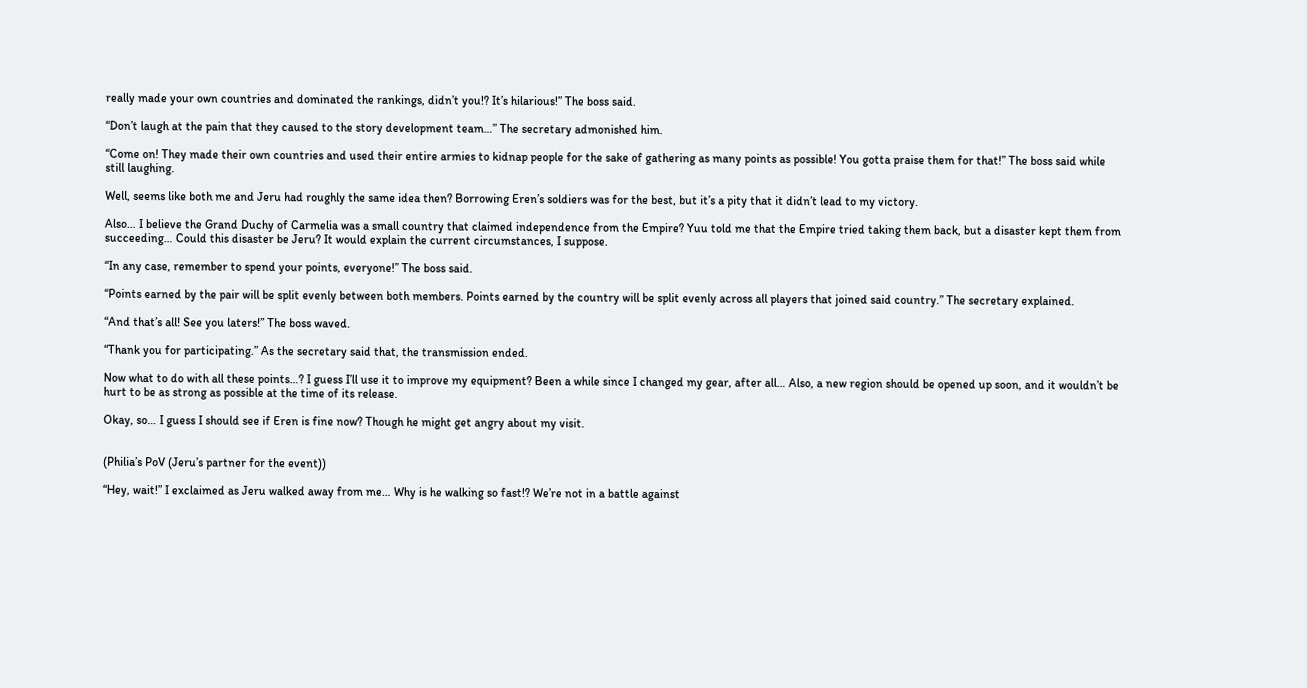really made your own countries and dominated the rankings, didn’t you!? It’s hilarious!” The boss said.

“Don’t laugh at the pain that they caused to the story development team…” The secretary admonished him.

“Come on! They made their own countries and used their entire armies to kidnap people for the sake of gathering as many points as possible! You gotta praise them for that!” The boss said while still laughing.

Well, seems like both me and Jeru had roughly the same idea then? Borrowing Eren’s soldiers was for the best, but it’s a pity that it didn’t lead to my victory.

Also… I believe the Grand Duchy of Carmelia was a small country that claimed independence from the Empire? Yuu told me that the Empire tried taking them back, but a disaster kept them from succeeding… Could this disaster be Jeru? It would explain the current circumstances, I suppose.

“In any case, remember to spend your points, everyone!” The boss said.

“Points earned by the pair will be split evenly between both members. Points earned by the country will be split evenly across all players that joined said country.” The secretary explained.

“And that’s all! See you laters!” The boss waved.

“Thank you for participating.” As the secretary said that, the transmission ended.

Now what to do with all these points…? I guess I’ll use it to improve my equipment? Been a while since I changed my gear, after all… Also, a new region should be opened up soon, and it wouldn’t be hurt to be as strong as possible at the time of its release.

Okay, so… I guess I should see if Eren is fine now? Though he might get angry about my visit.


(Philia’s PoV (Jeru’s partner for the event))

“Hey, wait!” I exclaimed as Jeru walked away from me… Why is he walking so fast!? We’re not in a battle against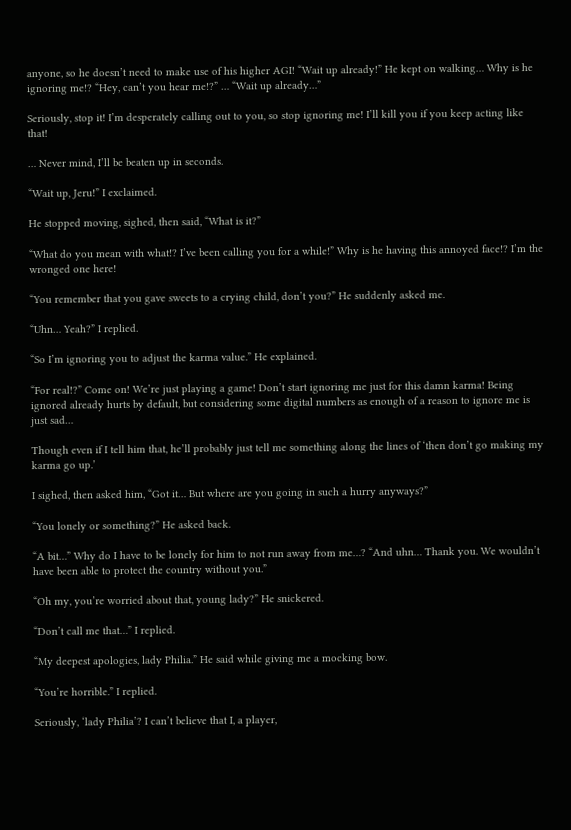anyone, so he doesn’t need to make use of his higher AGI! “Wait up already!” He kept on walking… Why is he ignoring me!? “Hey, can’t you hear me!?” … “Wait up already…”

Seriously, stop it! I’m desperately calling out to you, so stop ignoring me! I’ll kill you if you keep acting like that!

… Never mind, I’ll be beaten up in seconds.

“Wait up, Jeru!” I exclaimed.

He stopped moving, sighed, then said, “What is it?”

“What do you mean with what!? I’ve been calling you for a while!” Why is he having this annoyed face!? I’m the wronged one here!

“You remember that you gave sweets to a crying child, don’t you?” He suddenly asked me.

“Uhn… Yeah?” I replied.

“So I’m ignoring you to adjust the karma value.” He explained.

“For real!?” Come on! We’re just playing a game! Don’t start ignoring me just for this damn karma! Being ignored already hurts by default, but considering some digital numbers as enough of a reason to ignore me is just sad…

Though even if I tell him that, he’ll probably just tell me something along the lines of ‘then don’t go making my karma go up.’

I sighed, then asked him, “Got it… But where are you going in such a hurry anyways?”

“You lonely or something?” He asked back.

“A bit…” Why do I have to be lonely for him to not run away from me…? “And uhn… Thank you. We wouldn’t have been able to protect the country without you.”

“Oh my, you’re worried about that, young lady?” He snickered.

“Don’t call me that…” I replied.

“My deepest apologies, lady Philia.” He said while giving me a mocking bow.

“You’re horrible.” I replied.

Seriously, ‘lady Philia’? I can’t believe that I, a player,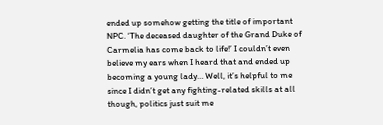ended up somehow getting the title of important NPC. ‘The deceased daughter of the Grand Duke of Carmelia has come back to life!’ I couldn’t even believe my ears when I heard that and ended up becoming a young lady… Well, it’s helpful to me since I didn’t get any fighting-related skills at all though, politics just suit me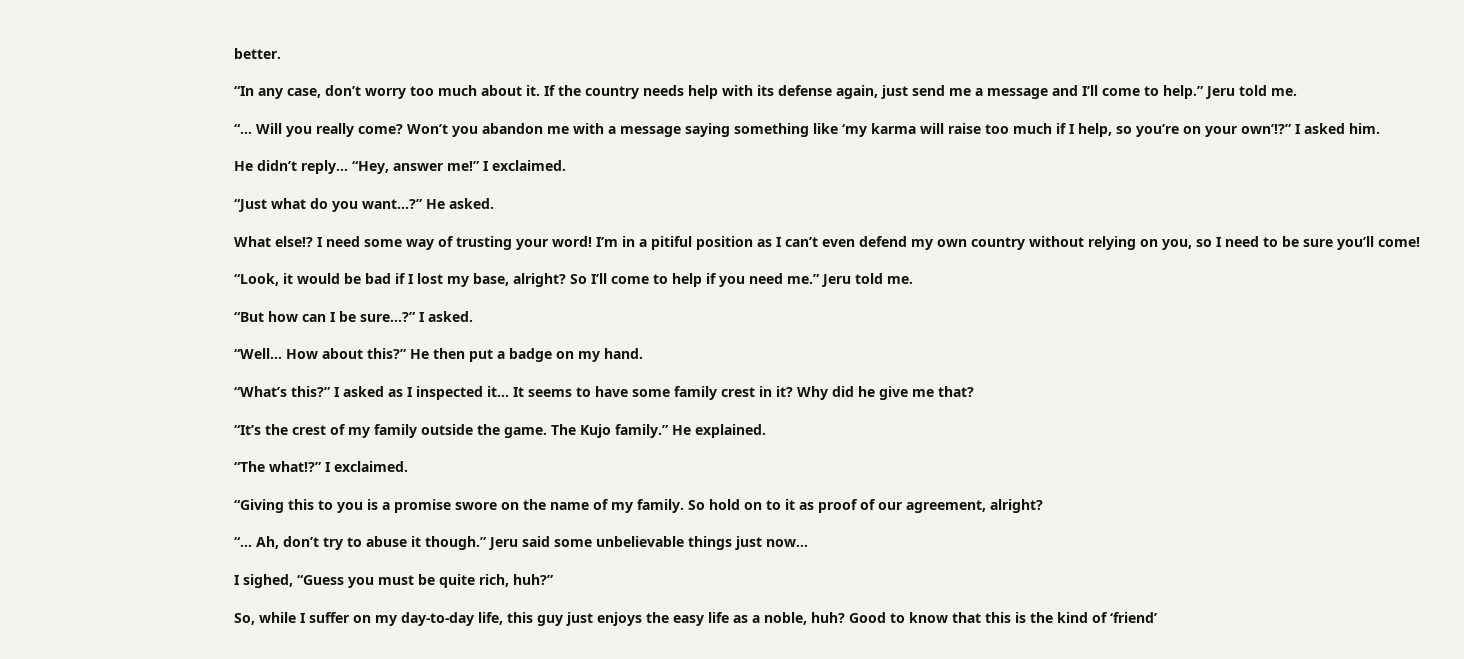better.

“In any case, don’t worry too much about it. If the country needs help with its defense again, just send me a message and I’ll come to help.” Jeru told me.

“… Will you really come? Won’t you abandon me with a message saying something like ‘my karma will raise too much if I help, so you’re on your own’!?” I asked him.

He didn’t reply… “Hey, answer me!” I exclaimed.

“Just what do you want…?” He asked.

What else!? I need some way of trusting your word! I’m in a pitiful position as I can’t even defend my own country without relying on you, so I need to be sure you’ll come!

“Look, it would be bad if I lost my base, alright? So I’ll come to help if you need me.” Jeru told me.

“But how can I be sure…?” I asked.

“Well… How about this?” He then put a badge on my hand.

“What’s this?” I asked as I inspected it… It seems to have some family crest in it? Why did he give me that?

“It’s the crest of my family outside the game. The Kujo family.” He explained.

“The what!?” I exclaimed.

“Giving this to you is a promise swore on the name of my family. So hold on to it as proof of our agreement, alright?

“… Ah, don’t try to abuse it though.” Jeru said some unbelievable things just now…

I sighed, “Guess you must be quite rich, huh?”

So, while I suffer on my day-to-day life, this guy just enjoys the easy life as a noble, huh? Good to know that this is the kind of ‘friend’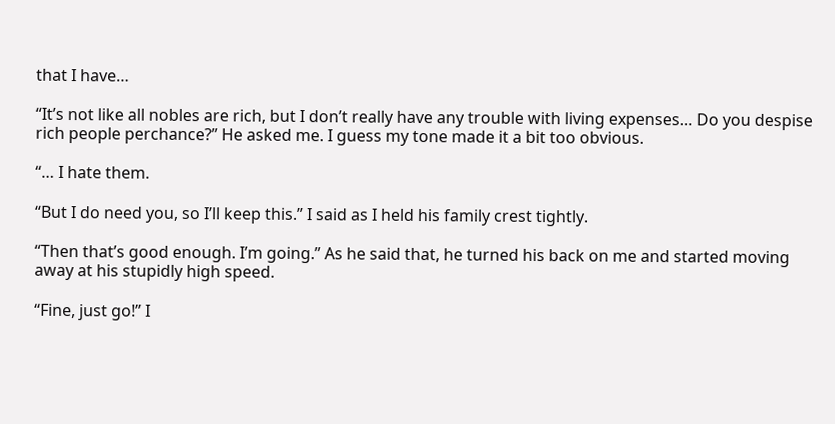that I have…

“It’s not like all nobles are rich, but I don’t really have any trouble with living expenses… Do you despise rich people perchance?” He asked me. I guess my tone made it a bit too obvious.

“… I hate them.

“But I do need you, so I’ll keep this.” I said as I held his family crest tightly.

“Then that’s good enough. I’m going.” As he said that, he turned his back on me and started moving away at his stupidly high speed.

“Fine, just go!” I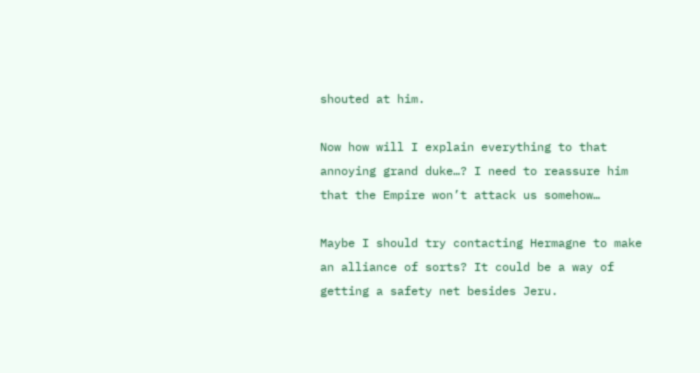shouted at him.

Now how will I explain everything to that annoying grand duke…? I need to reassure him that the Empire won’t attack us somehow…

Maybe I should try contacting Hermagne to make an alliance of sorts? It could be a way of getting a safety net besides Jeru.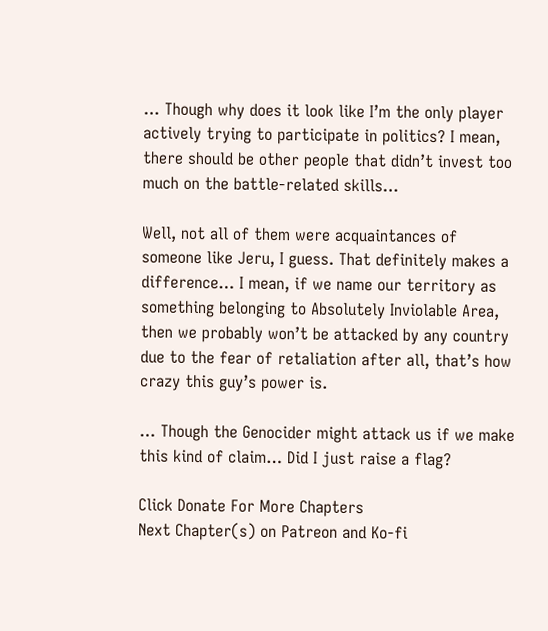… Though why does it look like I’m the only player actively trying to participate in politics? I mean, there should be other people that didn’t invest too much on the battle-related skills…

Well, not all of them were acquaintances of someone like Jeru, I guess. That definitely makes a difference… I mean, if we name our territory as something belonging to Absolutely Inviolable Area, then we probably won’t be attacked by any country due to the fear of retaliation after all, that’s how crazy this guy’s power is.

… Though the Genocider might attack us if we make this kind of claim… Did I just raise a flag?

Click Donate For More Chapters
Next Chapter(s) on Patreon and Ko-fi